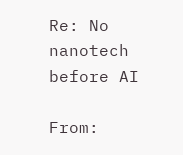Re: No nanotech before AI

From: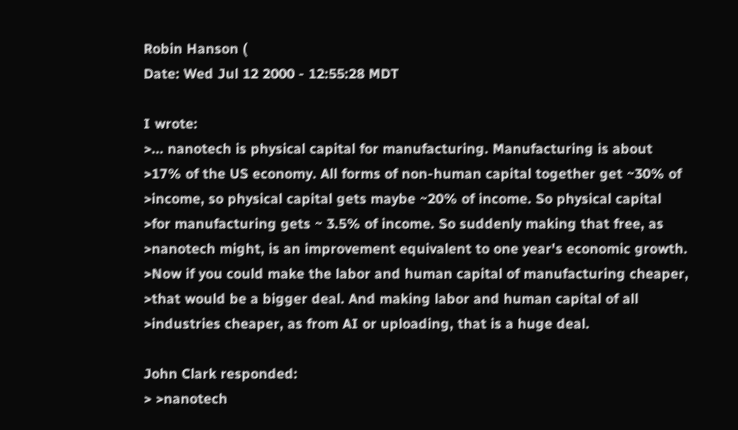Robin Hanson (
Date: Wed Jul 12 2000 - 12:55:28 MDT

I wrote:
>... nanotech is physical capital for manufacturing. Manufacturing is about
>17% of the US economy. All forms of non-human capital together get ~30% of
>income, so physical capital gets maybe ~20% of income. So physical capital
>for manufacturing gets ~ 3.5% of income. So suddenly making that free, as
>nanotech might, is an improvement equivalent to one year's economic growth.
>Now if you could make the labor and human capital of manufacturing cheaper,
>that would be a bigger deal. And making labor and human capital of all
>industries cheaper, as from AI or uploading, that is a huge deal.

John Clark responded:
> >nanotech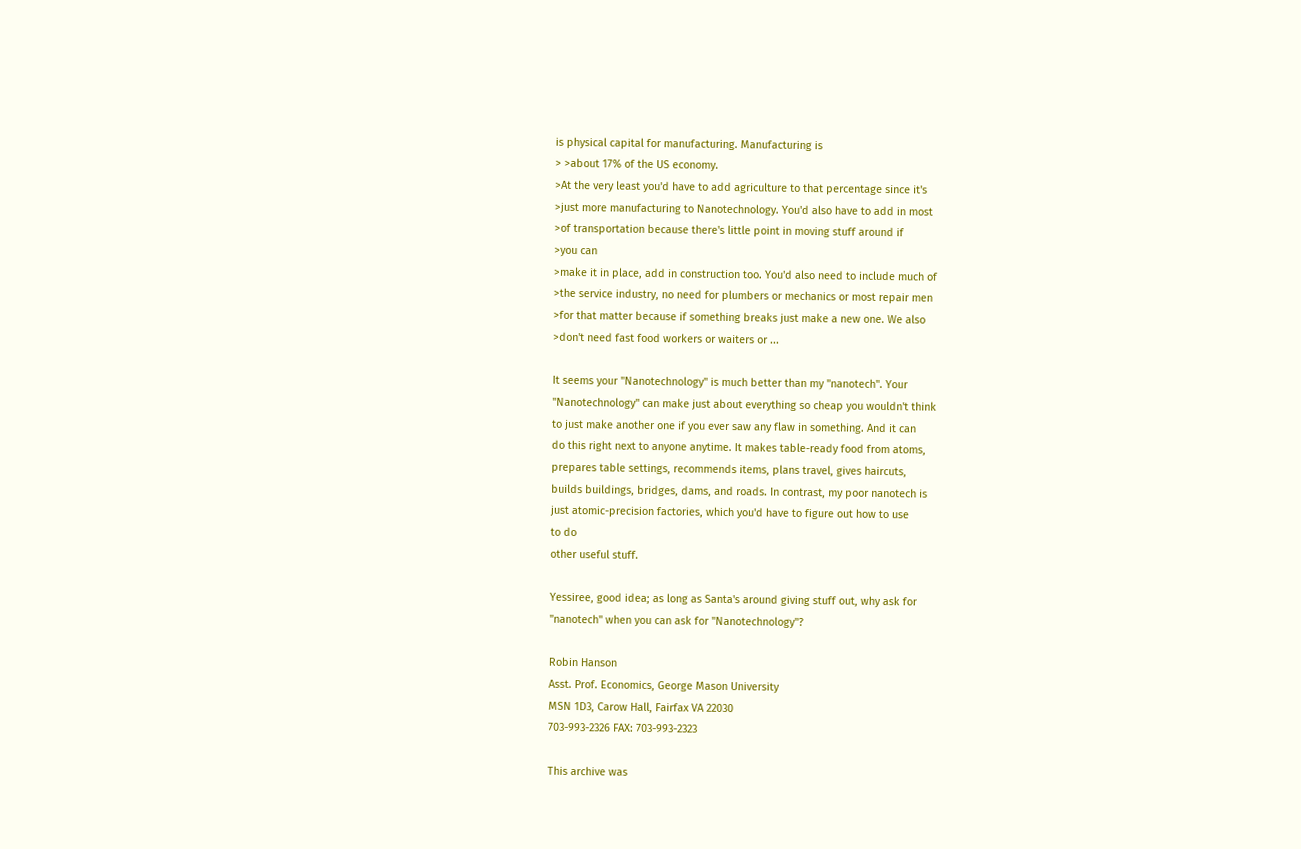is physical capital for manufacturing. Manufacturing is
> >about 17% of the US economy.
>At the very least you'd have to add agriculture to that percentage since it's
>just more manufacturing to Nanotechnology. You'd also have to add in most
>of transportation because there's little point in moving stuff around if
>you can
>make it in place, add in construction too. You'd also need to include much of
>the service industry, no need for plumbers or mechanics or most repair men
>for that matter because if something breaks just make a new one. We also
>don't need fast food workers or waiters or ...

It seems your "Nanotechnology" is much better than my "nanotech". Your
"Nanotechnology" can make just about everything so cheap you wouldn't think
to just make another one if you ever saw any flaw in something. And it can
do this right next to anyone anytime. It makes table-ready food from atoms,
prepares table settings, recommends items, plans travel, gives haircuts,
builds buildings, bridges, dams, and roads. In contrast, my poor nanotech is
just atomic-precision factories, which you'd have to figure out how to use
to do
other useful stuff.

Yessiree, good idea; as long as Santa's around giving stuff out, why ask for
"nanotech" when you can ask for "Nanotechnology"?

Robin Hanson
Asst. Prof. Economics, George Mason University
MSN 1D3, Carow Hall, Fairfax VA 22030
703-993-2326 FAX: 703-993-2323

This archive was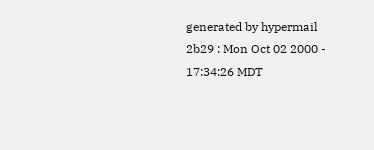generated by hypermail 2b29 : Mon Oct 02 2000 - 17:34:26 MDT